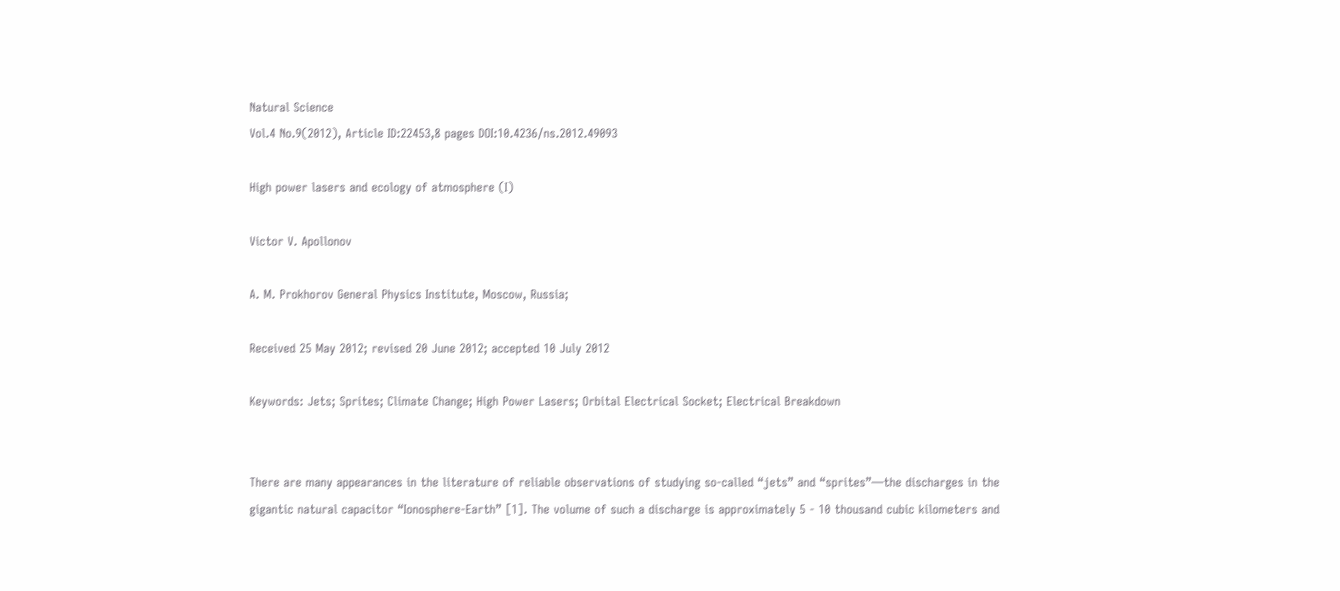Natural Science
Vol.4 No.9(2012), Article ID:22453,8 pages DOI:10.4236/ns.2012.49093

High power lasers and ecology of atmosphere (I)

Victor V. Apollonov

A. M. Prokhorov General Physics Institute, Moscow, Russia;

Received 25 May 2012; revised 20 June 2012; accepted 10 July 2012

Keywords: Jets; Sprites; Climate Change; High Power Lasers; Orbital Electrical Socket; Electrical Breakdown


There are many appearances in the literature of reliable observations of studying so-called “jets” and “sprites”—the discharges in the gigantic natural capacitor “Ionosphere-Earth” [1]. The volume of such a discharge is approximately 5 - 10 thousand cubic kilometers and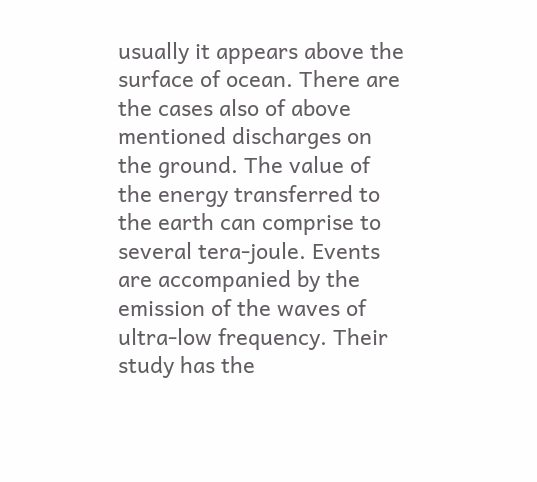usually it appears above the surface of ocean. There are the cases also of above mentioned discharges on the ground. The value of the energy transferred to the earth can comprise to several tera-joule. Events are accompanied by the emission of the waves of ultra-low frequency. Their study has the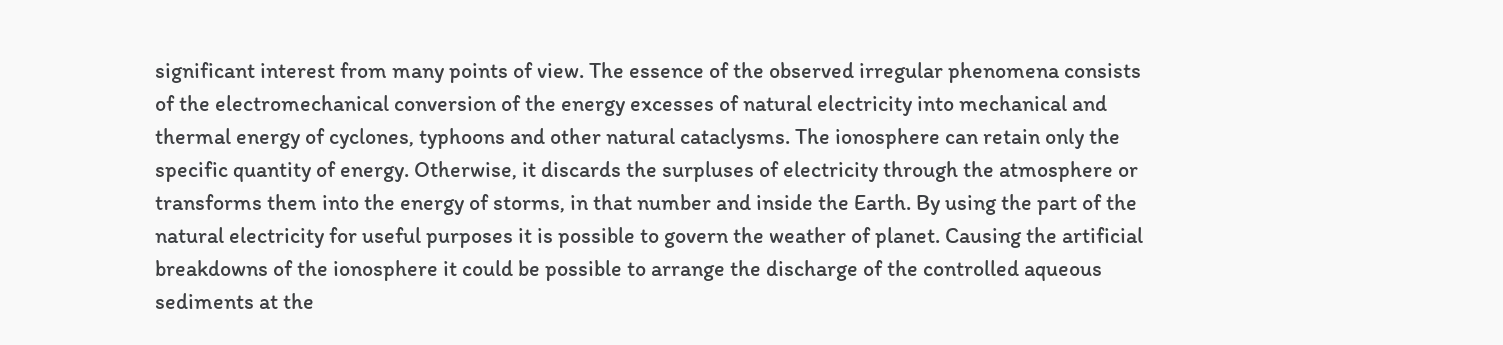significant interest from many points of view. The essence of the observed irregular phenomena consists of the electromechanical conversion of the energy excesses of natural electricity into mechanical and thermal energy of cyclones, typhoons and other natural cataclysms. The ionosphere can retain only the specific quantity of energy. Otherwise, it discards the surpluses of electricity through the atmosphere or transforms them into the energy of storms, in that number and inside the Earth. By using the part of the natural electricity for useful purposes it is possible to govern the weather of planet. Causing the artificial breakdowns of the ionosphere it could be possible to arrange the discharge of the controlled aqueous sediments at the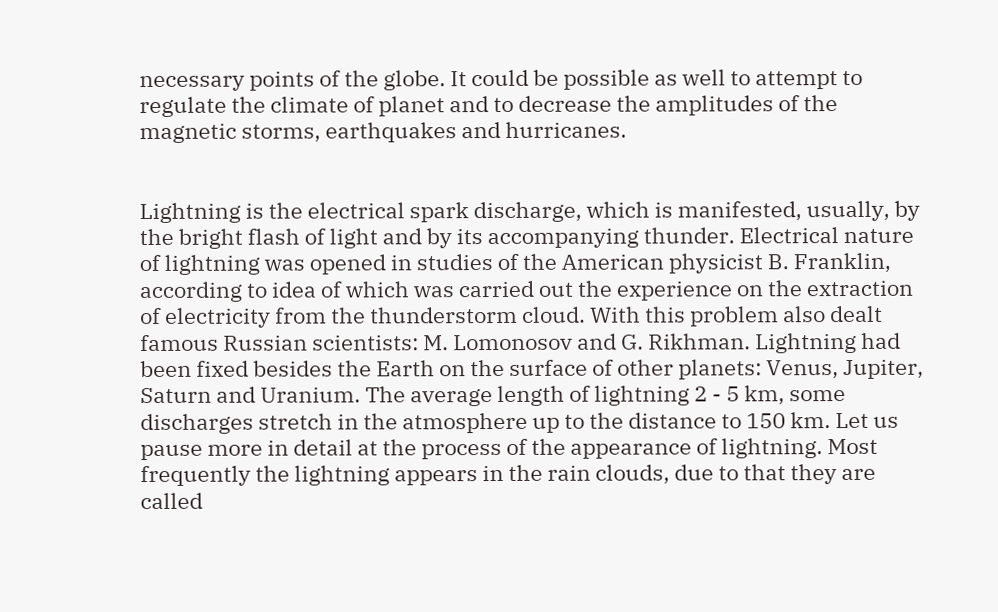necessary points of the globe. It could be possible as well to attempt to regulate the climate of planet and to decrease the amplitudes of the magnetic storms, earthquakes and hurricanes.


Lightning is the electrical spark discharge, which is manifested, usually, by the bright flash of light and by its accompanying thunder. Electrical nature of lightning was opened in studies of the American physicist B. Franklin, according to idea of which was carried out the experience on the extraction of electricity from the thunderstorm cloud. With this problem also dealt famous Russian scientists: M. Lomonosov and G. Rikhman. Lightning had been fixed besides the Earth on the surface of other planets: Venus, Jupiter, Saturn and Uranium. The average length of lightning 2 - 5 km, some discharges stretch in the atmosphere up to the distance to 150 km. Let us pause more in detail at the process of the appearance of lightning. Most frequently the lightning appears in the rain clouds, due to that they are called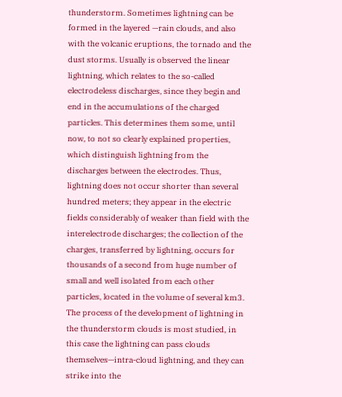thunderstorm. Sometimes lightning can be formed in the layered —rain clouds, and also with the volcanic eruptions, the tornado and the dust storms. Usually is observed the linear lightning, which relates to the so-called electrodeless discharges, since they begin and end in the accumulations of the charged particles. This determines them some, until now, to not so clearly explained properties, which distinguish lightning from the discharges between the electrodes. Thus, lightning does not occur shorter than several hundred meters; they appear in the electric fields considerably of weaker than field with the interelectrode discharges; the collection of the charges, transferred by lightning, occurs for thousands of a second from huge number of small and well isolated from each other particles, located in the volume of several km3. The process of the development of lightning in the thunderstorm clouds is most studied, in this case the lightning can pass clouds themselves—intra-cloud lightning, and they can strike into the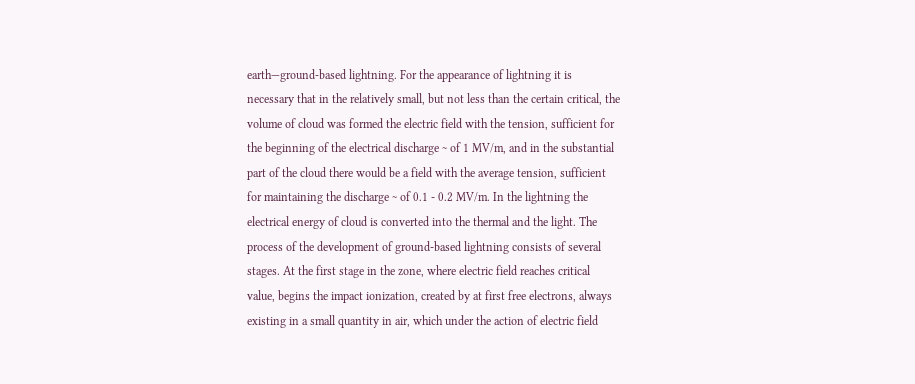earth—ground-based lightning. For the appearance of lightning it is necessary that in the relatively small, but not less than the certain critical, the volume of cloud was formed the electric field with the tension, sufficient for the beginning of the electrical discharge ~ of 1 MV/m, and in the substantial part of the cloud there would be a field with the average tension, sufficient for maintaining the discharge ~ of 0.1 - 0.2 MV/m. In the lightning the electrical energy of cloud is converted into the thermal and the light. The process of the development of ground-based lightning consists of several stages. At the first stage in the zone, where electric field reaches critical value, begins the impact ionization, created by at first free electrons, always existing in a small quantity in air, which under the action of electric field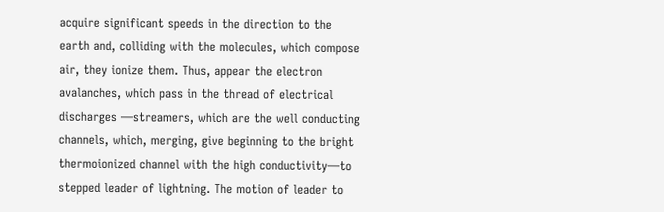acquire significant speeds in the direction to the earth and, colliding with the molecules, which compose air, they ionize them. Thus, appear the electron avalanches, which pass in the thread of electrical discharges —streamers, which are the well conducting channels, which, merging, give beginning to the bright thermoionized channel with the high conductivity—to stepped leader of lightning. The motion of leader to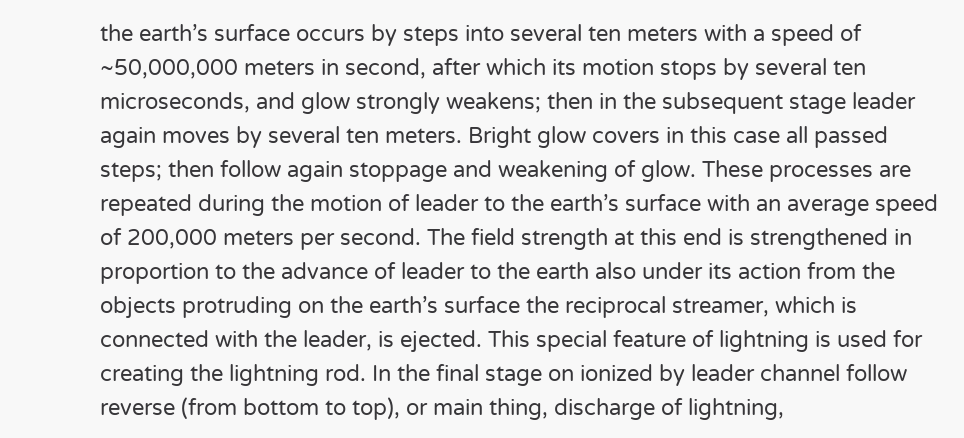the earth’s surface occurs by steps into several ten meters with a speed of ~50,000,000 meters in second, after which its motion stops by several ten microseconds, and glow strongly weakens; then in the subsequent stage leader again moves by several ten meters. Bright glow covers in this case all passed steps; then follow again stoppage and weakening of glow. These processes are repeated during the motion of leader to the earth’s surface with an average speed of 200,000 meters per second. The field strength at this end is strengthened in proportion to the advance of leader to the earth also under its action from the objects protruding on the earth’s surface the reciprocal streamer, which is connected with the leader, is ejected. This special feature of lightning is used for creating the lightning rod. In the final stage on ionized by leader channel follow reverse (from bottom to top), or main thing, discharge of lightning,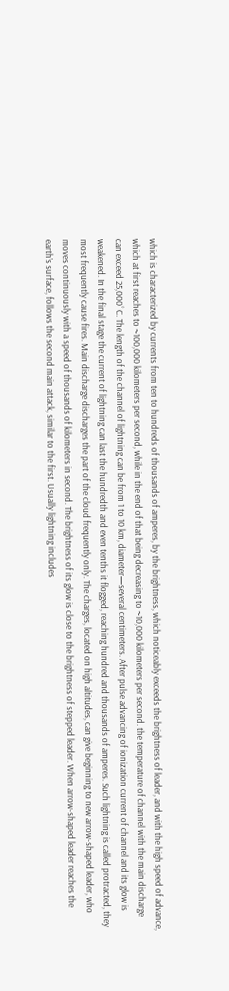which is characterized by currents from ten to hundreds of thousands of amperes, by the brightness, which noticeably exceeds the brightness of leader, and with the high speed of advance, which at first reaches to ~100,000 kilometers per second, while in the end of that being decreasing to ~10,000 kilometers per second. the temperature of channel with the main discharge can exceed 25,000˚C. The length of the channel of lightning can be from 1 to 10 km, diameter—several centimeters. After pulse advancing of ionization current of channel and its glow is weakened. In the final stage the current of lightning can last the hundredth and even tenths it flogged, reaching hundred and thousands of amperes. Such lightning is called protracted, they most frequently cause fires. Main discharge discharges the part of the cloud frequently only. The charges, located on high altitudes, can give beginning to new arrow-shaped leader, who moves continuously with a speed of thousands of kilometers in second. The brightness of its glow is close to the brightness of stepped leader. When arrow-shaped leader reaches the earth’s surface, follows the second main attack, similar to the first. Usually lightning includes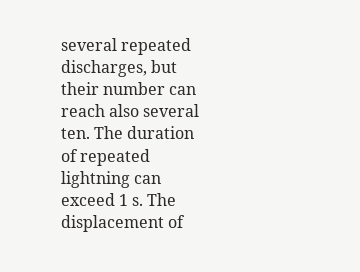several repeated discharges, but their number can reach also several ten. The duration of repeated lightning can exceed 1 s. The displacement of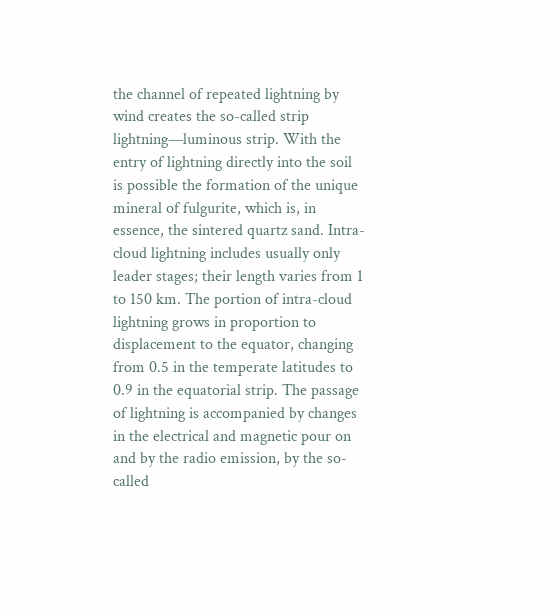the channel of repeated lightning by wind creates the so-called strip lightning—luminous strip. With the entry of lightning directly into the soil is possible the formation of the unique mineral of fulgurite, which is, in essence, the sintered quartz sand. Intra-cloud lightning includes usually only leader stages; their length varies from 1 to 150 km. The portion of intra-cloud lightning grows in proportion to displacement to the equator, changing from 0.5 in the temperate latitudes to 0.9 in the equatorial strip. The passage of lightning is accompanied by changes in the electrical and magnetic pour on and by the radio emission, by the so-called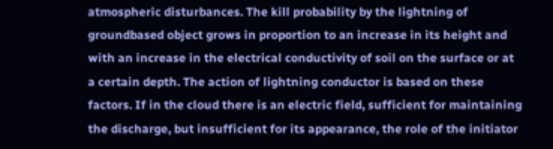atmospheric disturbances. The kill probability by the lightning of groundbased object grows in proportion to an increase in its height and with an increase in the electrical conductivity of soil on the surface or at a certain depth. The action of lightning conductor is based on these factors. If in the cloud there is an electric field, sufficient for maintaining the discharge, but insufficient for its appearance, the role of the initiator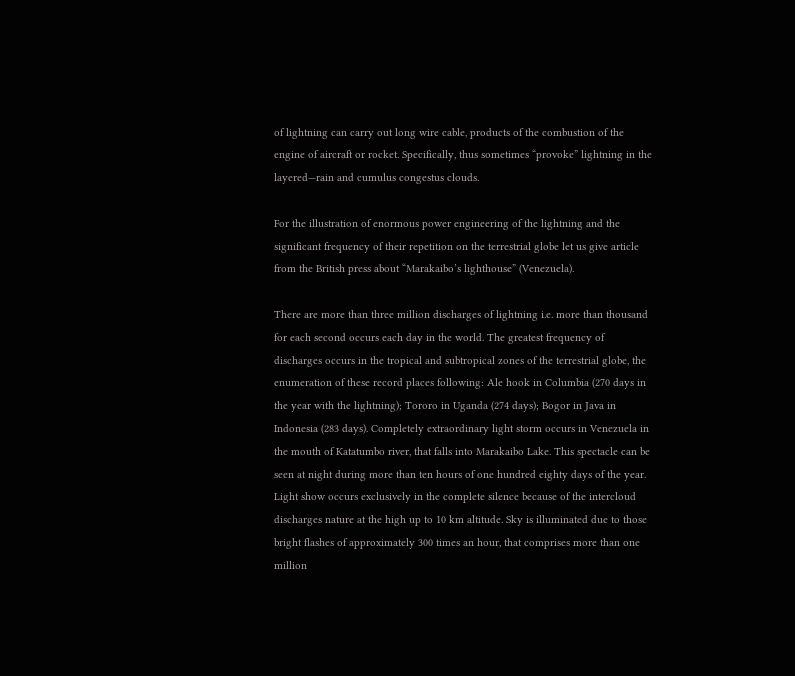of lightning can carry out long wire cable, products of the combustion of the engine of aircraft or rocket. Specifically, thus sometimes “provoke” lightning in the layered—rain and cumulus congestus clouds.

For the illustration of enormous power engineering of the lightning and the significant frequency of their repetition on the terrestrial globe let us give article from the British press about “Marakaibo’s lighthouse” (Venezuela).

There are more than three million discharges of lightning i.e. more than thousand for each second occurs each day in the world. The greatest frequency of discharges occurs in the tropical and subtropical zones of the terrestrial globe, the enumeration of these record places following: Ale hook in Columbia (270 days in the year with the lightning); Tororo in Uganda (274 days); Bogor in Java in Indonesia (283 days). Completely extraordinary light storm occurs in Venezuela in the mouth of Katatumbo river, that falls into Marakaibo Lake. This spectacle can be seen at night during more than ten hours of one hundred eighty days of the year. Light show occurs exclusively in the complete silence because of the intercloud discharges nature at the high up to 10 km altitude. Sky is illuminated due to those bright flashes of approximately 300 times an hour, that comprises more than one million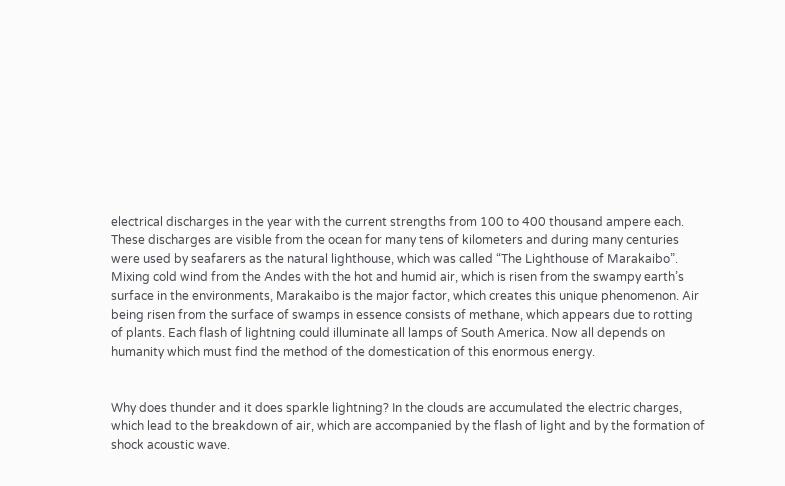electrical discharges in the year with the current strengths from 100 to 400 thousand ampere each. These discharges are visible from the ocean for many tens of kilometers and during many centuries were used by seafarers as the natural lighthouse, which was called “The Lighthouse of Marakaibo”. Mixing cold wind from the Andes with the hot and humid air, which is risen from the swampy earth’s surface in the environments, Marakaibo is the major factor, which creates this unique phenomenon. Air being risen from the surface of swamps in essence consists of methane, which appears due to rotting of plants. Each flash of lightning could illuminate all lamps of South America. Now all depends on humanity which must find the method of the domestication of this enormous energy.


Why does thunder and it does sparkle lightning? In the clouds are accumulated the electric charges, which lead to the breakdown of air, which are accompanied by the flash of light and by the formation of shock acoustic wave.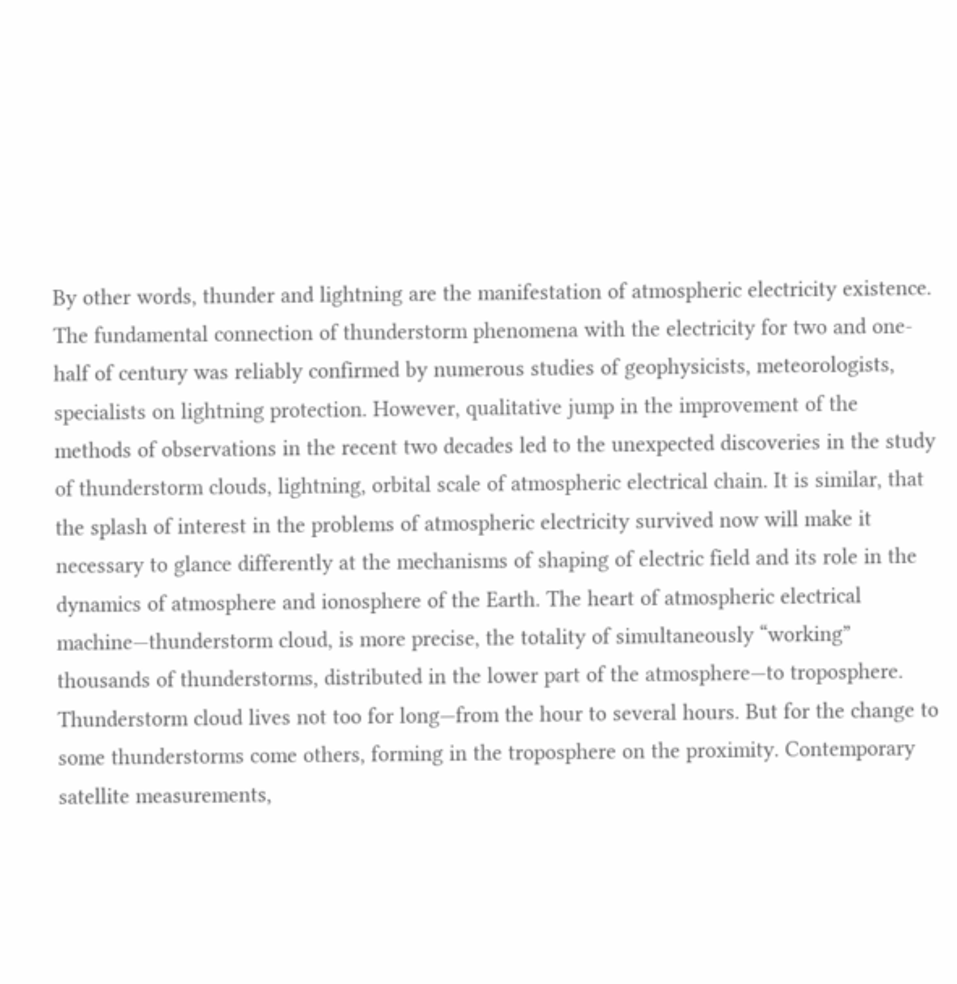By other words, thunder and lightning are the manifestation of atmospheric electricity existence. The fundamental connection of thunderstorm phenomena with the electricity for two and one-half of century was reliably confirmed by numerous studies of geophysicists, meteorologists, specialists on lightning protection. However, qualitative jump in the improvement of the methods of observations in the recent two decades led to the unexpected discoveries in the study of thunderstorm clouds, lightning, orbital scale of atmospheric electrical chain. It is similar, that the splash of interest in the problems of atmospheric electricity survived now will make it necessary to glance differently at the mechanisms of shaping of electric field and its role in the dynamics of atmosphere and ionosphere of the Earth. The heart of atmospheric electrical machine—thunderstorm cloud, is more precise, the totality of simultaneously “working” thousands of thunderstorms, distributed in the lower part of the atmosphere—to troposphere. Thunderstorm cloud lives not too for long—from the hour to several hours. But for the change to some thunderstorms come others, forming in the troposphere on the proximity. Contemporary satellite measurements,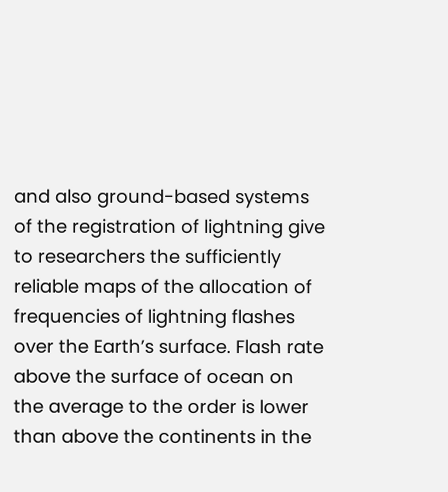and also ground-based systems of the registration of lightning give to researchers the sufficiently reliable maps of the allocation of frequencies of lightning flashes over the Earth’s surface. Flash rate above the surface of ocean on the average to the order is lower than above the continents in the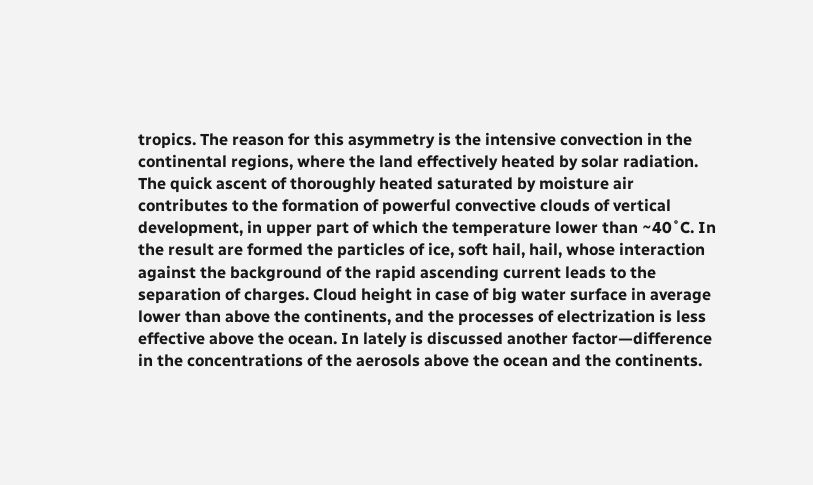tropics. The reason for this asymmetry is the intensive convection in the continental regions, where the land effectively heated by solar radiation. The quick ascent of thoroughly heated saturated by moisture air contributes to the formation of powerful convective clouds of vertical development, in upper part of which the temperature lower than ~40˚C. In the result are formed the particles of ice, soft hail, hail, whose interaction against the background of the rapid ascending current leads to the separation of charges. Cloud height in case of big water surface in average lower than above the continents, and the processes of electrization is less effective above the ocean. In lately is discussed another factor—difference in the concentrations of the aerosols above the ocean and the continents.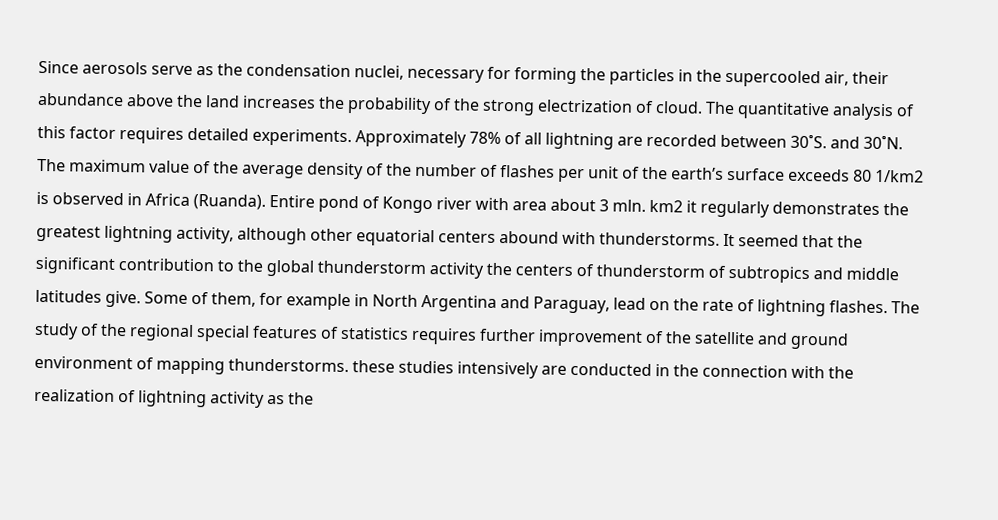Since aerosols serve as the condensation nuclei, necessary for forming the particles in the supercooled air, their abundance above the land increases the probability of the strong electrization of cloud. The quantitative analysis of this factor requires detailed experiments. Approximately 78% of all lightning are recorded between 30˚S. and 30˚N. The maximum value of the average density of the number of flashes per unit of the earth’s surface exceeds 80 1/km2 is observed in Africa (Ruanda). Entire pond of Kongo river with area about 3 mln. km2 it regularly demonstrates the greatest lightning activity, although other equatorial centers abound with thunderstorms. It seemed that the significant contribution to the global thunderstorm activity the centers of thunderstorm of subtropics and middle latitudes give. Some of them, for example in North Argentina and Paraguay, lead on the rate of lightning flashes. The study of the regional special features of statistics requires further improvement of the satellite and ground environment of mapping thunderstorms. these studies intensively are conducted in the connection with the realization of lightning activity as the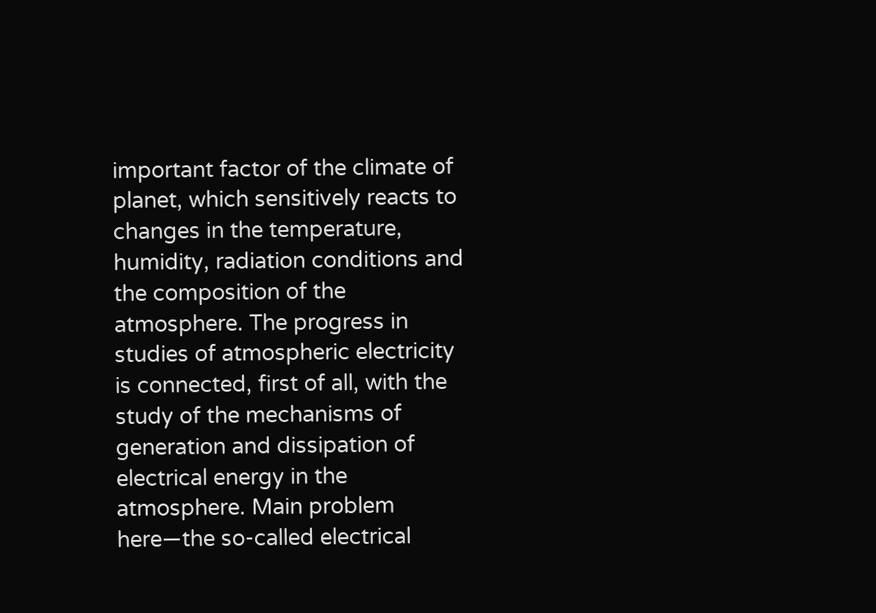important factor of the climate of planet, which sensitively reacts to changes in the temperature, humidity, radiation conditions and the composition of the atmosphere. The progress in studies of atmospheric electricity is connected, first of all, with the study of the mechanisms of generation and dissipation of electrical energy in the atmosphere. Main problem here—the so-called electrical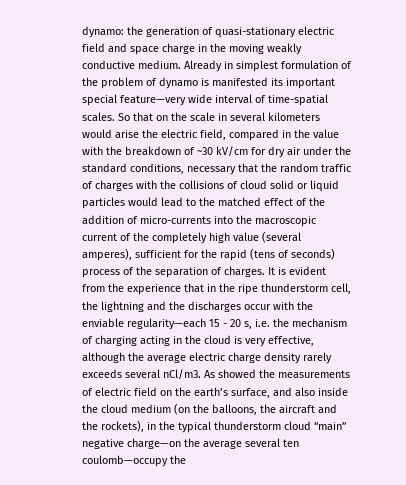dynamo: the generation of quasi-stationary electric field and space charge in the moving weakly conductive medium. Already in simplest formulation of the problem of dynamo is manifested its important special feature—very wide interval of time-spatial scales. So that on the scale in several kilometers would arise the electric field, compared in the value with the breakdown of ~30 kV/cm for dry air under the standard conditions, necessary that the random traffic of charges with the collisions of cloud solid or liquid particles would lead to the matched effect of the addition of micro-currents into the macroscopic current of the completely high value (several amperes), sufficient for the rapid (tens of seconds) process of the separation of charges. It is evident from the experience that in the ripe thunderstorm cell, the lightning and the discharges occur with the enviable regularity—each 15 - 20 s, i.e. the mechanism of charging acting in the cloud is very effective, although the average electric charge density rarely exceeds several nCl/m3. As showed the measurements of electric field on the earth’s surface, and also inside the cloud medium (on the balloons, the aircraft and the rockets), in the typical thunderstorm cloud “main” negative charge—on the average several ten coulomb—occupy the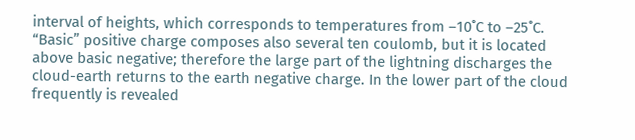interval of heights, which corresponds to temperatures from –10˚C to –25˚C. “Basic” positive charge composes also several ten coulomb, but it is located above basic negative; therefore the large part of the lightning discharges the cloud-earth returns to the earth negative charge. In the lower part of the cloud frequently is revealed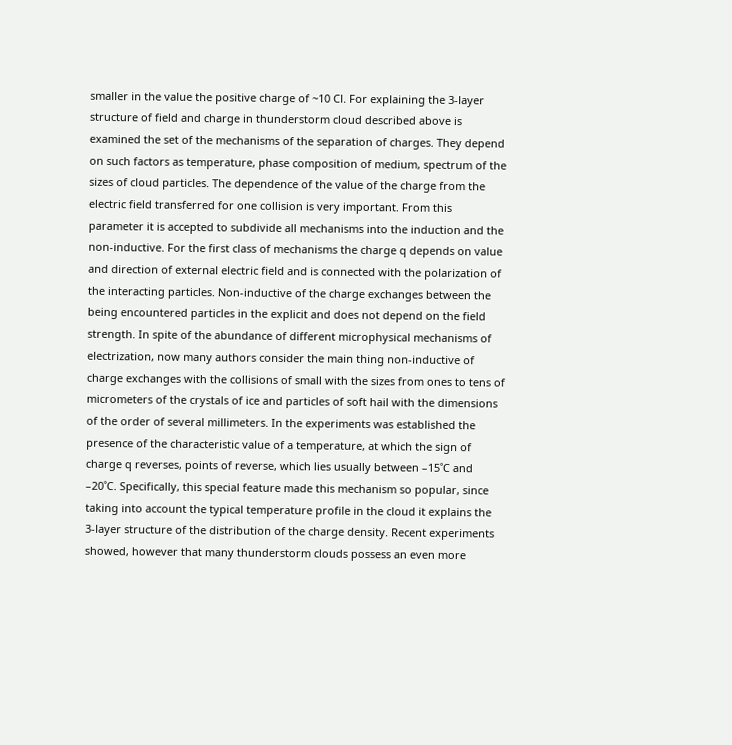smaller in the value the positive charge of ~10 Cl. For explaining the 3-layer structure of field and charge in thunderstorm cloud described above is examined the set of the mechanisms of the separation of charges. They depend on such factors as temperature, phase composition of medium, spectrum of the sizes of cloud particles. The dependence of the value of the charge from the electric field transferred for one collision is very important. From this parameter it is accepted to subdivide all mechanisms into the induction and the non-inductive. For the first class of mechanisms the charge q depends on value and direction of external electric field and is connected with the polarization of the interacting particles. Non-inductive of the charge exchanges between the being encountered particles in the explicit and does not depend on the field strength. In spite of the abundance of different microphysical mechanisms of electrization, now many authors consider the main thing non-inductive of charge exchanges with the collisions of small with the sizes from ones to tens of micrometers of the crystals of ice and particles of soft hail with the dimensions of the order of several millimeters. In the experiments was established the presence of the characteristic value of a temperature, at which the sign of charge q reverses, points of reverse, which lies usually between –15˚C and –20˚C. Specifically, this special feature made this mechanism so popular, since taking into account the typical temperature profile in the cloud it explains the 3-layer structure of the distribution of the charge density. Recent experiments showed, however that many thunderstorm clouds possess an even more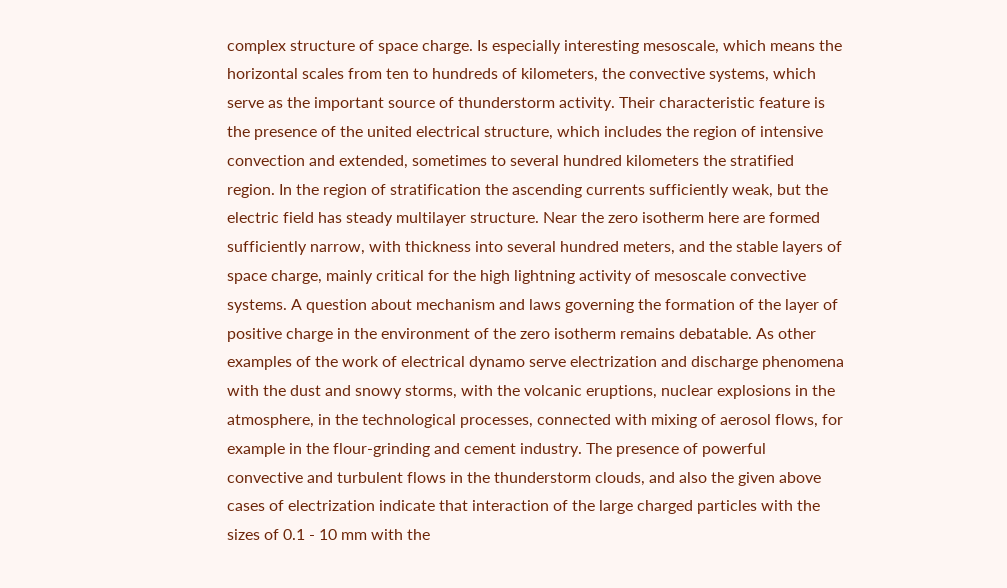complex structure of space charge. Is especially interesting mesoscale, which means the horizontal scales from ten to hundreds of kilometers, the convective systems, which serve as the important source of thunderstorm activity. Their characteristic feature is the presence of the united electrical structure, which includes the region of intensive convection and extended, sometimes to several hundred kilometers the stratified region. In the region of stratification the ascending currents sufficiently weak, but the electric field has steady multilayer structure. Near the zero isotherm here are formed sufficiently narrow, with thickness into several hundred meters, and the stable layers of space charge, mainly critical for the high lightning activity of mesoscale convective systems. A question about mechanism and laws governing the formation of the layer of positive charge in the environment of the zero isotherm remains debatable. As other examples of the work of electrical dynamo serve electrization and discharge phenomena with the dust and snowy storms, with the volcanic eruptions, nuclear explosions in the atmosphere, in the technological processes, connected with mixing of aerosol flows, for example in the flour-grinding and cement industry. The presence of powerful convective and turbulent flows in the thunderstorm clouds, and also the given above cases of electrization indicate that interaction of the large charged particles with the sizes of 0.1 - 10 mm with the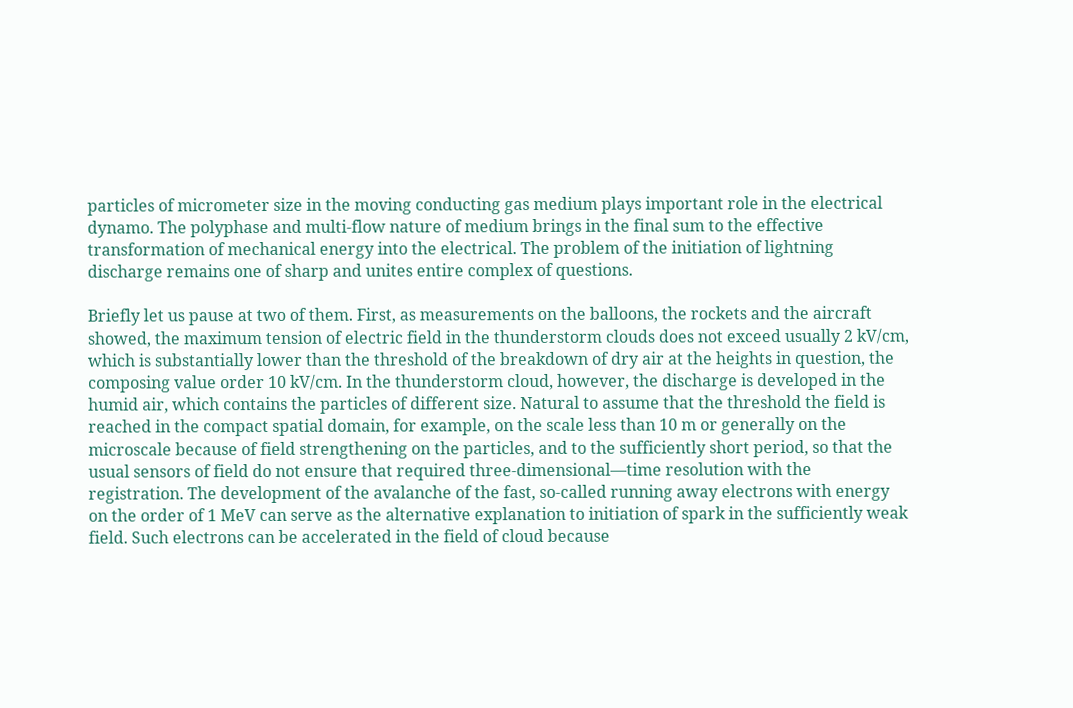particles of micrometer size in the moving conducting gas medium plays important role in the electrical dynamo. The polyphase and multi-flow nature of medium brings in the final sum to the effective transformation of mechanical energy into the electrical. The problem of the initiation of lightning discharge remains one of sharp and unites entire complex of questions.

Briefly let us pause at two of them. First, as measurements on the balloons, the rockets and the aircraft showed, the maximum tension of electric field in the thunderstorm clouds does not exceed usually 2 kV/cm, which is substantially lower than the threshold of the breakdown of dry air at the heights in question, the composing value order 10 kV/cm. In the thunderstorm cloud, however, the discharge is developed in the humid air, which contains the particles of different size. Natural to assume that the threshold the field is reached in the compact spatial domain, for example, on the scale less than 10 m or generally on the microscale because of field strengthening on the particles, and to the sufficiently short period, so that the usual sensors of field do not ensure that required three-dimensional—time resolution with the registration. The development of the avalanche of the fast, so-called running away electrons with energy on the order of 1 MeV can serve as the alternative explanation to initiation of spark in the sufficiently weak field. Such electrons can be accelerated in the field of cloud because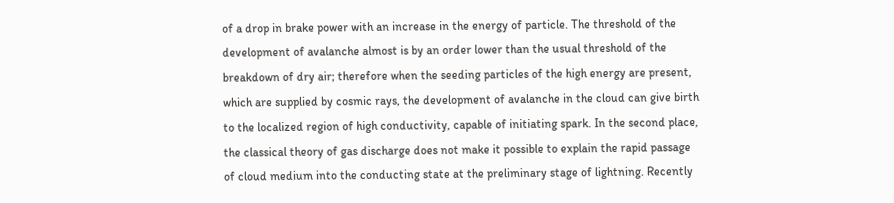of a drop in brake power with an increase in the energy of particle. The threshold of the development of avalanche almost is by an order lower than the usual threshold of the breakdown of dry air; therefore when the seeding particles of the high energy are present, which are supplied by cosmic rays, the development of avalanche in the cloud can give birth to the localized region of high conductivity, capable of initiating spark. In the second place, the classical theory of gas discharge does not make it possible to explain the rapid passage of cloud medium into the conducting state at the preliminary stage of lightning. Recently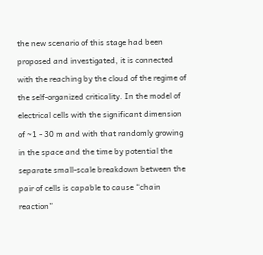the new scenario of this stage had been proposed and investigated, it is connected with the reaching by the cloud of the regime of the self-organized criticality. In the model of electrical cells with the significant dimension of ~1 - 30 m and with that randomly growing in the space and the time by potential the separate small-scale breakdown between the pair of cells is capable to cause “chain reaction”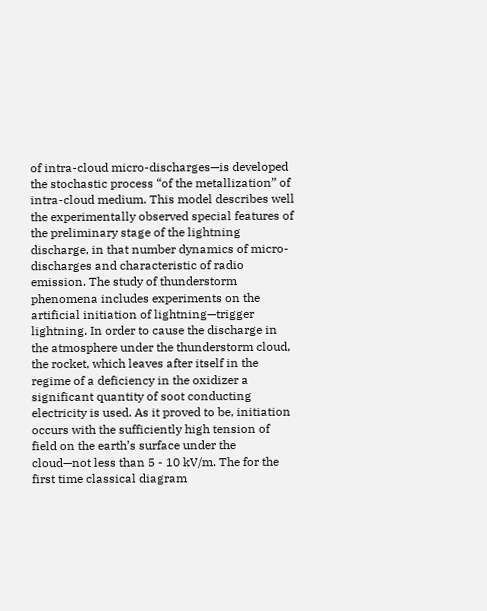of intra-cloud micro-discharges—is developed the stochastic process “of the metallization” of intra-cloud medium. This model describes well the experimentally observed special features of the preliminary stage of the lightning discharge, in that number dynamics of micro-discharges and characteristic of radio emission. The study of thunderstorm phenomena includes experiments on the artificial initiation of lightning—trigger lightning. In order to cause the discharge in the atmosphere under the thunderstorm cloud, the rocket, which leaves after itself in the regime of a deficiency in the oxidizer a significant quantity of soot conducting electricity is used. As it proved to be, initiation occurs with the sufficiently high tension of field on the earth’s surface under the cloud—not less than 5 - 10 kV/m. The for the first time classical diagram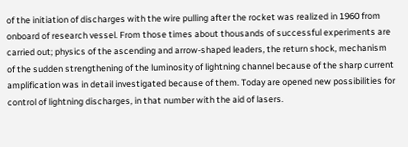of the initiation of discharges with the wire pulling after the rocket was realized in 1960 from onboard of research vessel. From those times about thousands of successful experiments are carried out; physics of the ascending and arrow-shaped leaders, the return shock, mechanism of the sudden strengthening of the luminosity of lightning channel because of the sharp current amplification was in detail investigated because of them. Today are opened new possibilities for control of lightning discharges, in that number with the aid of lasers.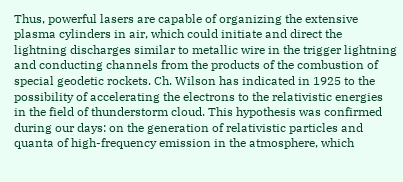Thus, powerful lasers are capable of organizing the extensive plasma cylinders in air, which could initiate and direct the lightning discharges similar to metallic wire in the trigger lightning and conducting channels from the products of the combustion of special geodetic rockets. Ch. Wilson has indicated in 1925 to the possibility of accelerating the electrons to the relativistic energies in the field of thunderstorm cloud. This hypothesis was confirmed during our days: on the generation of relativistic particles and quanta of high-frequency emission in the atmosphere, which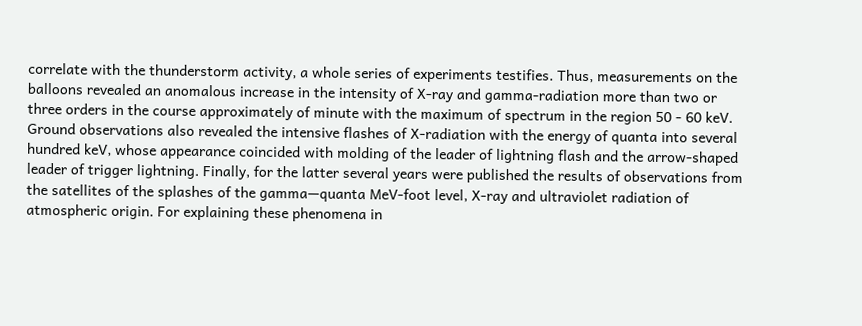correlate with the thunderstorm activity, a whole series of experiments testifies. Thus, measurements on the balloons revealed an anomalous increase in the intensity of X-ray and gamma-radiation more than two or three orders in the course approximately of minute with the maximum of spectrum in the region 50 - 60 keV. Ground observations also revealed the intensive flashes of X-radiation with the energy of quanta into several hundred keV, whose appearance coincided with molding of the leader of lightning flash and the arrow-shaped leader of trigger lightning. Finally, for the latter several years were published the results of observations from the satellites of the splashes of the gamma—quanta MeV-foot level, X-ray and ultraviolet radiation of atmospheric origin. For explaining these phenomena in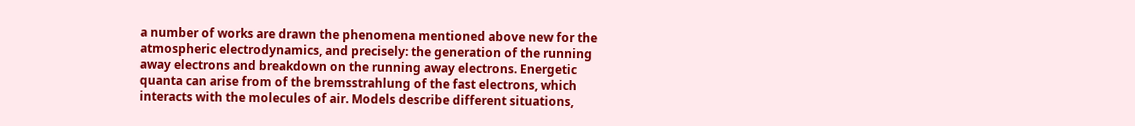a number of works are drawn the phenomena mentioned above new for the atmospheric electrodynamics, and precisely: the generation of the running away electrons and breakdown on the running away electrons. Energetic quanta can arise from of the bremsstrahlung of the fast electrons, which interacts with the molecules of air. Models describe different situations,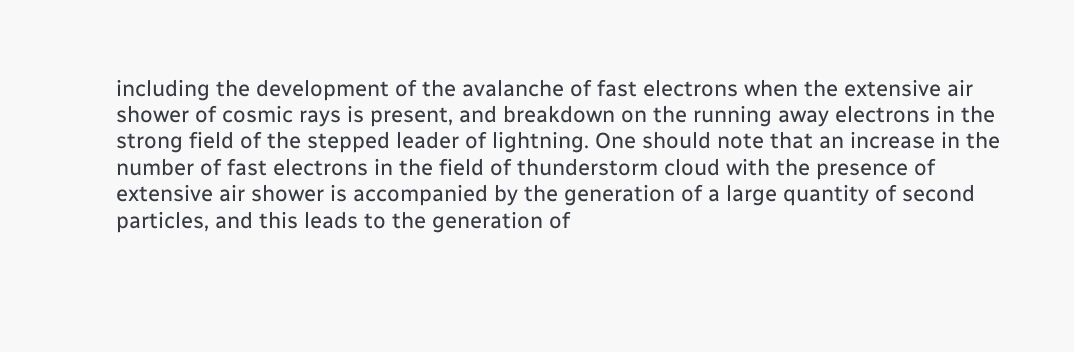including the development of the avalanche of fast electrons when the extensive air shower of cosmic rays is present, and breakdown on the running away electrons in the strong field of the stepped leader of lightning. One should note that an increase in the number of fast electrons in the field of thunderstorm cloud with the presence of extensive air shower is accompanied by the generation of a large quantity of second particles, and this leads to the generation of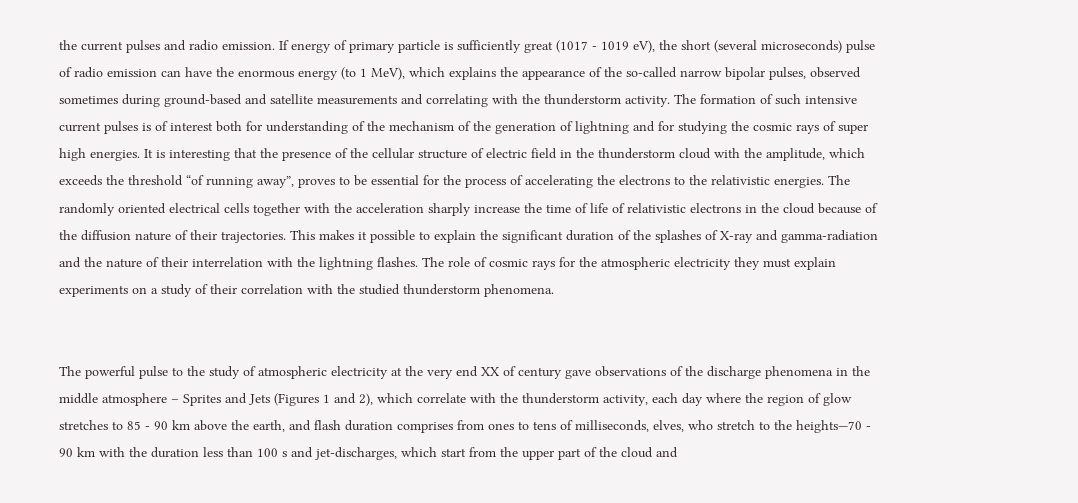the current pulses and radio emission. If energy of primary particle is sufficiently great (1017 - 1019 eV), the short (several microseconds) pulse of radio emission can have the enormous energy (to 1 MeV), which explains the appearance of the so-called narrow bipolar pulses, observed sometimes during ground-based and satellite measurements and correlating with the thunderstorm activity. The formation of such intensive current pulses is of interest both for understanding of the mechanism of the generation of lightning and for studying the cosmic rays of super high energies. It is interesting that the presence of the cellular structure of electric field in the thunderstorm cloud with the amplitude, which exceeds the threshold “of running away”, proves to be essential for the process of accelerating the electrons to the relativistic energies. The randomly oriented electrical cells together with the acceleration sharply increase the time of life of relativistic electrons in the cloud because of the diffusion nature of their trajectories. This makes it possible to explain the significant duration of the splashes of X-ray and gamma-radiation and the nature of their interrelation with the lightning flashes. The role of cosmic rays for the atmospheric electricity they must explain experiments on a study of their correlation with the studied thunderstorm phenomena.


The powerful pulse to the study of atmospheric electricity at the very end XX of century gave observations of the discharge phenomena in the middle atmosphere – Sprites and Jets (Figures 1 and 2), which correlate with the thunderstorm activity, each day where the region of glow stretches to 85 - 90 km above the earth, and flash duration comprises from ones to tens of milliseconds, elves, who stretch to the heights—70 - 90 km with the duration less than 100 s and jet-discharges, which start from the upper part of the cloud and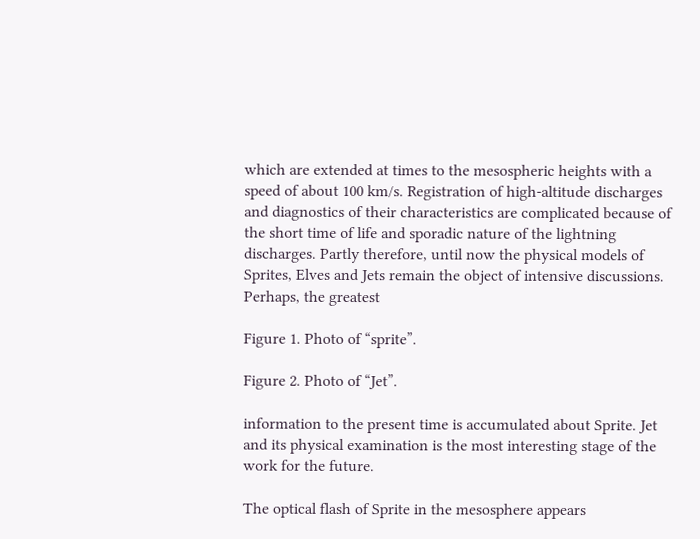which are extended at times to the mesospheric heights with a speed of about 100 km/s. Registration of high-altitude discharges and diagnostics of their characteristics are complicated because of the short time of life and sporadic nature of the lightning discharges. Partly therefore, until now the physical models of Sprites, Elves and Jets remain the object of intensive discussions. Perhaps, the greatest

Figure 1. Photo of “sprite”.

Figure 2. Photo of “Jet”.

information to the present time is accumulated about Sprite. Jet and its physical examination is the most interesting stage of the work for the future.

The optical flash of Sprite in the mesosphere appears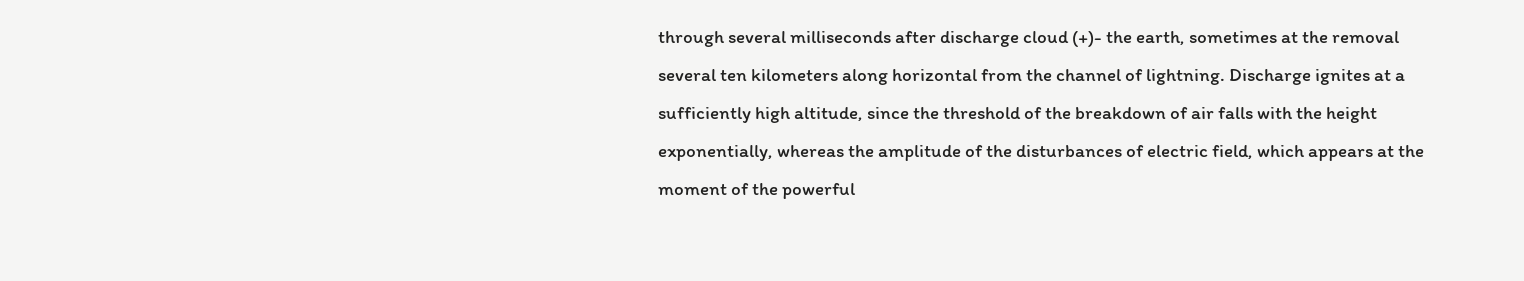through several milliseconds after discharge cloud (+)- the earth, sometimes at the removal several ten kilometers along horizontal from the channel of lightning. Discharge ignites at a sufficiently high altitude, since the threshold of the breakdown of air falls with the height exponentially, whereas the amplitude of the disturbances of electric field, which appears at the moment of the powerful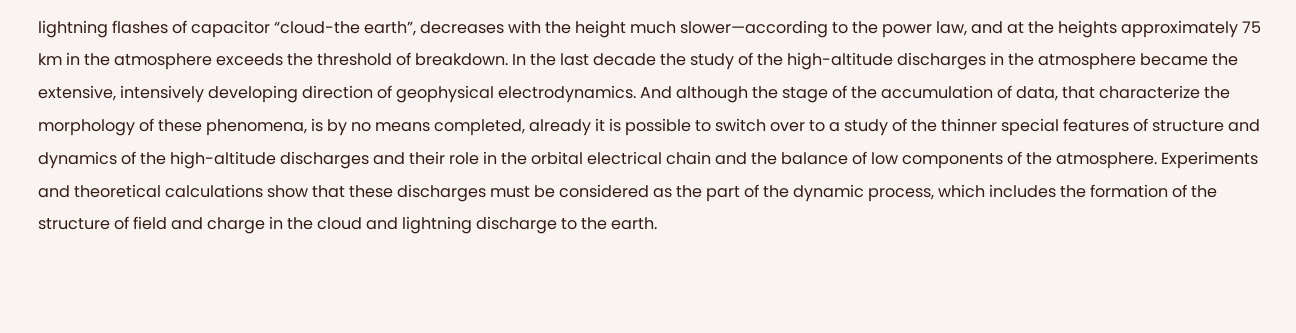lightning flashes of capacitor “cloud-the earth”, decreases with the height much slower—according to the power law, and at the heights approximately 75 km in the atmosphere exceeds the threshold of breakdown. In the last decade the study of the high-altitude discharges in the atmosphere became the extensive, intensively developing direction of geophysical electrodynamics. And although the stage of the accumulation of data, that characterize the morphology of these phenomena, is by no means completed, already it is possible to switch over to a study of the thinner special features of structure and dynamics of the high-altitude discharges and their role in the orbital electrical chain and the balance of low components of the atmosphere. Experiments and theoretical calculations show that these discharges must be considered as the part of the dynamic process, which includes the formation of the structure of field and charge in the cloud and lightning discharge to the earth.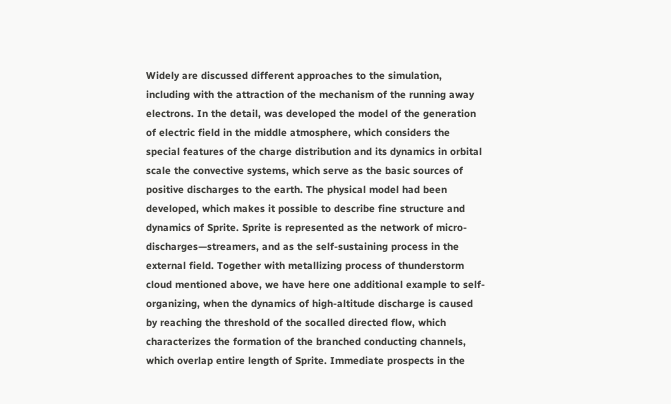Widely are discussed different approaches to the simulation, including with the attraction of the mechanism of the running away electrons. In the detail, was developed the model of the generation of electric field in the middle atmosphere, which considers the special features of the charge distribution and its dynamics in orbital scale the convective systems, which serve as the basic sources of positive discharges to the earth. The physical model had been developed, which makes it possible to describe fine structure and dynamics of Sprite. Sprite is represented as the network of micro-discharges—streamers, and as the self-sustaining process in the external field. Together with metallizing process of thunderstorm cloud mentioned above, we have here one additional example to self-organizing, when the dynamics of high-altitude discharge is caused by reaching the threshold of the socalled directed flow, which characterizes the formation of the branched conducting channels, which overlap entire length of Sprite. Immediate prospects in the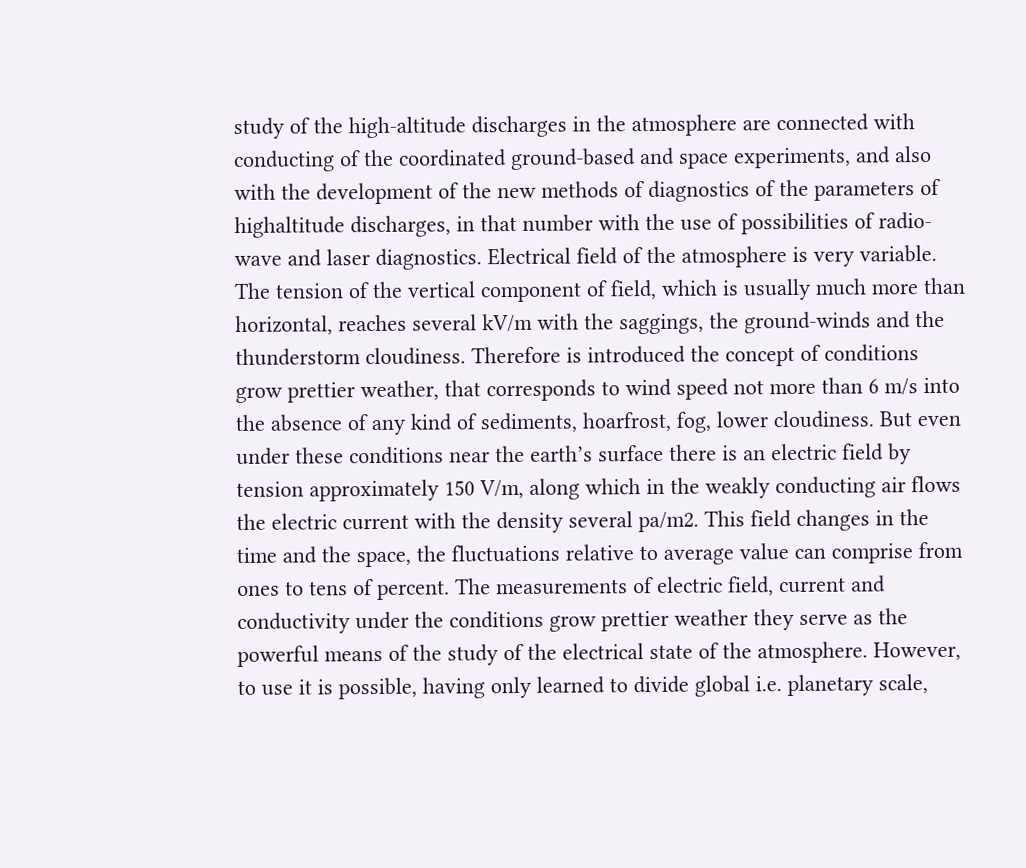study of the high-altitude discharges in the atmosphere are connected with conducting of the coordinated ground-based and space experiments, and also with the development of the new methods of diagnostics of the parameters of highaltitude discharges, in that number with the use of possibilities of radio-wave and laser diagnostics. Electrical field of the atmosphere is very variable. The tension of the vertical component of field, which is usually much more than horizontal, reaches several kV/m with the saggings, the ground-winds and the thunderstorm cloudiness. Therefore is introduced the concept of conditions grow prettier weather, that corresponds to wind speed not more than 6 m/s into the absence of any kind of sediments, hoarfrost, fog, lower cloudiness. But even under these conditions near the earth’s surface there is an electric field by tension approximately 150 V/m, along which in the weakly conducting air flows the electric current with the density several pa/m2. This field changes in the time and the space, the fluctuations relative to average value can comprise from ones to tens of percent. The measurements of electric field, current and conductivity under the conditions grow prettier weather they serve as the powerful means of the study of the electrical state of the atmosphere. However, to use it is possible, having only learned to divide global i.e. planetary scale,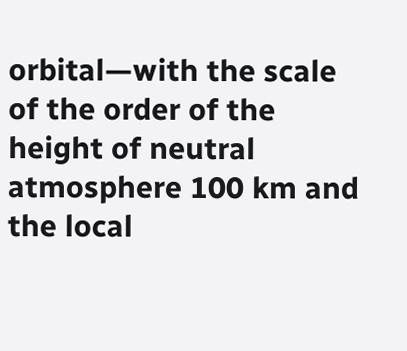orbital—with the scale of the order of the height of neutral atmosphere 100 km and the local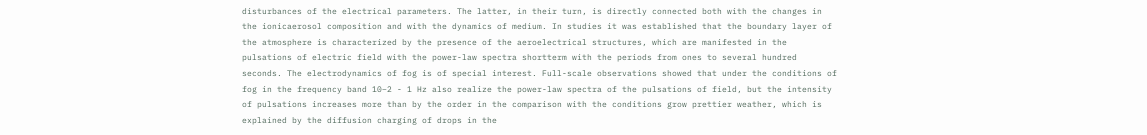disturbances of the electrical parameters. The latter, in their turn, is directly connected both with the changes in the ionicaerosol composition and with the dynamics of medium. In studies it was established that the boundary layer of the atmosphere is characterized by the presence of the aeroelectrical structures, which are manifested in the pulsations of electric field with the power-law spectra shortterm with the periods from ones to several hundred seconds. The electrodynamics of fog is of special interest. Full-scale observations showed that under the conditions of fog in the frequency band 10−2 - 1 Hz also realize the power-law spectra of the pulsations of field, but the intensity of pulsations increases more than by the order in the comparison with the conditions grow prettier weather, which is explained by the diffusion charging of drops in the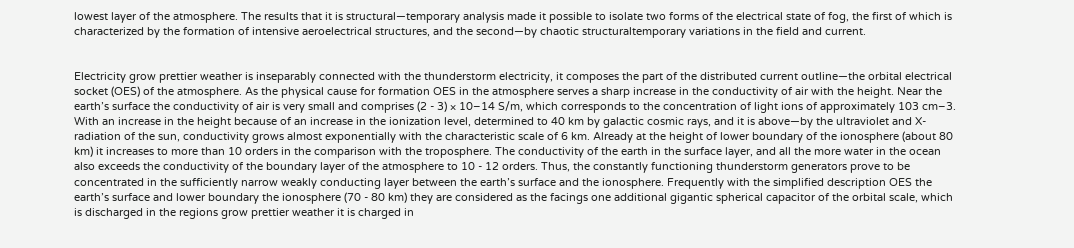lowest layer of the atmosphere. The results that it is structural—temporary analysis made it possible to isolate two forms of the electrical state of fog, the first of which is characterized by the formation of intensive aeroelectrical structures, and the second—by chaotic structuraltemporary variations in the field and current.


Electricity grow prettier weather is inseparably connected with the thunderstorm electricity, it composes the part of the distributed current outline—the orbital electrical socket (OES) of the atmosphere. As the physical cause for formation OES in the atmosphere serves a sharp increase in the conductivity of air with the height. Near the earth’s surface the conductivity of air is very small and comprises (2 - 3) × 10–14 S/m, which corresponds to the concentration of light ions of approximately 103 cm–3. With an increase in the height because of an increase in the ionization level, determined to 40 km by galactic cosmic rays, and it is above—by the ultraviolet and X-radiation of the sun, conductivity grows almost exponentially with the characteristic scale of 6 km. Already at the height of lower boundary of the ionosphere (about 80 km) it increases to more than 10 orders in the comparison with the troposphere. The conductivity of the earth in the surface layer, and all the more water in the ocean also exceeds the conductivity of the boundary layer of the atmosphere to 10 - 12 orders. Thus, the constantly functioning thunderstorm generators prove to be concentrated in the sufficiently narrow weakly conducting layer between the earth’s surface and the ionosphere. Frequently with the simplified description OES the earth’s surface and lower boundary the ionosphere (70 - 80 km) they are considered as the facings one additional gigantic spherical capacitor of the orbital scale, which is discharged in the regions grow prettier weather it is charged in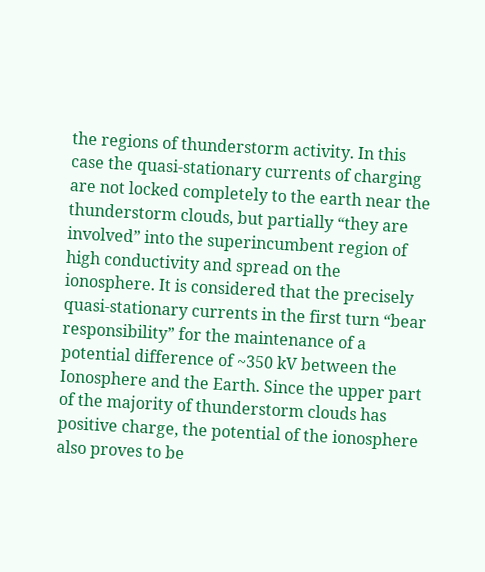the regions of thunderstorm activity. In this case the quasi-stationary currents of charging are not locked completely to the earth near the thunderstorm clouds, but partially “they are involved” into the superincumbent region of high conductivity and spread on the ionosphere. It is considered that the precisely quasi-stationary currents in the first turn “bear responsibility” for the maintenance of a potential difference of ~350 kV between the Ionosphere and the Earth. Since the upper part of the majority of thunderstorm clouds has positive charge, the potential of the ionosphere also proves to be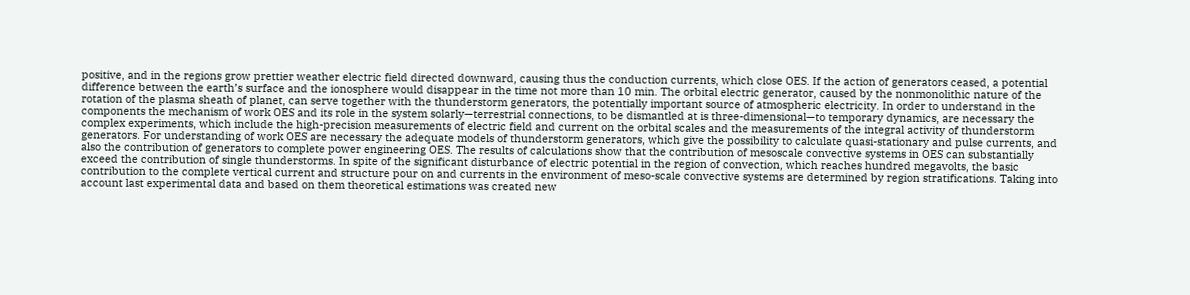positive, and in the regions grow prettier weather electric field directed downward, causing thus the conduction currents, which close OES. If the action of generators ceased, a potential difference between the earth’s surface and the ionosphere would disappear in the time not more than 10 min. The orbital electric generator, caused by the nonmonolithic nature of the rotation of the plasma sheath of planet, can serve together with the thunderstorm generators, the potentially important source of atmospheric electricity. In order to understand in the components the mechanism of work OES and its role in the system solarly—terrestrial connections, to be dismantled at is three-dimensional—to temporary dynamics, are necessary the complex experiments, which include the high-precision measurements of electric field and current on the orbital scales and the measurements of the integral activity of thunderstorm generators. For understanding of work OES are necessary the adequate models of thunderstorm generators, which give the possibility to calculate quasi-stationary and pulse currents, and also the contribution of generators to complete power engineering OES. The results of calculations show that the contribution of mesoscale convective systems in OES can substantially exceed the contribution of single thunderstorms. In spite of the significant disturbance of electric potential in the region of convection, which reaches hundred megavolts, the basic contribution to the complete vertical current and structure pour on and currents in the environment of meso-scale convective systems are determined by region stratifications. Taking into account last experimental data and based on them theoretical estimations was created new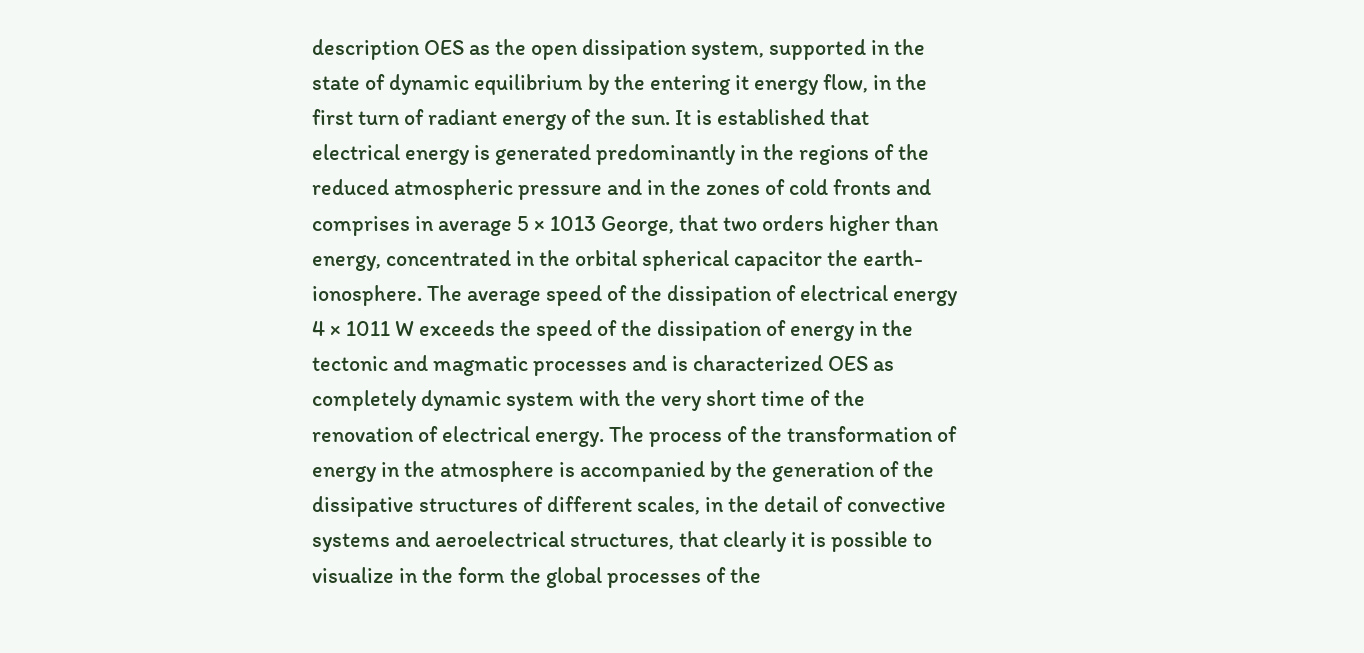description OES as the open dissipation system, supported in the state of dynamic equilibrium by the entering it energy flow, in the first turn of radiant energy of the sun. It is established that electrical energy is generated predominantly in the regions of the reduced atmospheric pressure and in the zones of cold fronts and comprises in average 5 × 1013 George, that two orders higher than energy, concentrated in the orbital spherical capacitor the earth-ionosphere. The average speed of the dissipation of electrical energy 4 × 1011 W exceeds the speed of the dissipation of energy in the tectonic and magmatic processes and is characterized OES as completely dynamic system with the very short time of the renovation of electrical energy. The process of the transformation of energy in the atmosphere is accompanied by the generation of the dissipative structures of different scales, in the detail of convective systems and aeroelectrical structures, that clearly it is possible to visualize in the form the global processes of the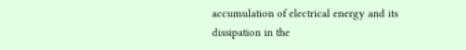accumulation of electrical energy and its dissipation in the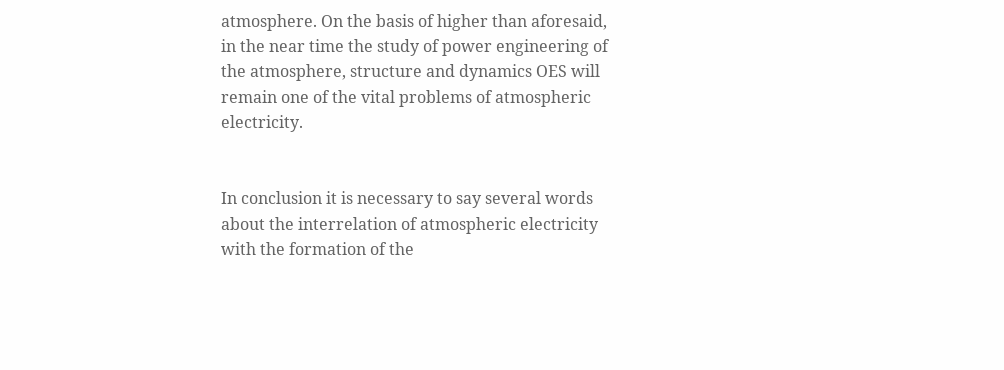atmosphere. On the basis of higher than aforesaid, in the near time the study of power engineering of the atmosphere, structure and dynamics OES will remain one of the vital problems of atmospheric electricity.


In conclusion it is necessary to say several words about the interrelation of atmospheric electricity with the formation of the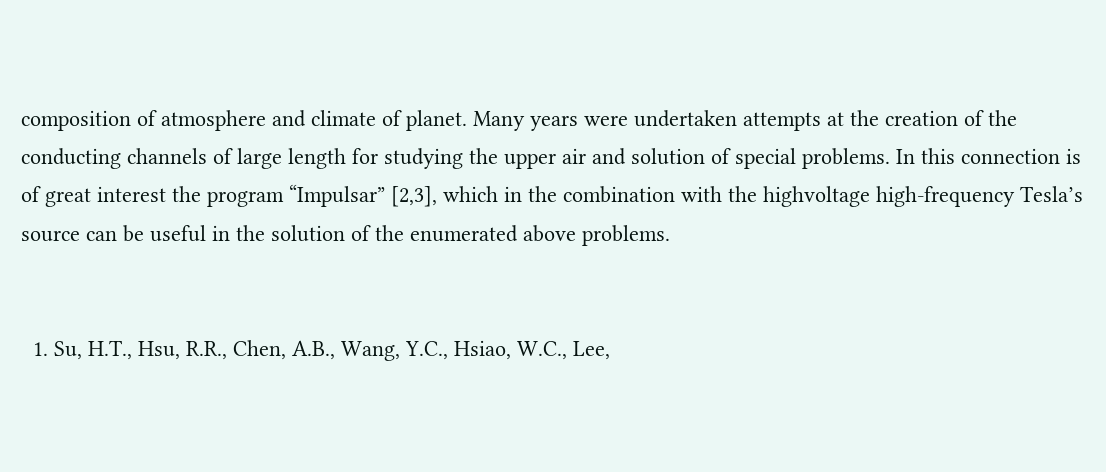composition of atmosphere and climate of planet. Many years were undertaken attempts at the creation of the conducting channels of large length for studying the upper air and solution of special problems. In this connection is of great interest the program “Impulsar” [2,3], which in the combination with the highvoltage high-frequency Tesla’s source can be useful in the solution of the enumerated above problems.


  1. Su, H.T., Hsu, R.R., Chen, A.B., Wang, Y.C., Hsiao, W.C., Lee,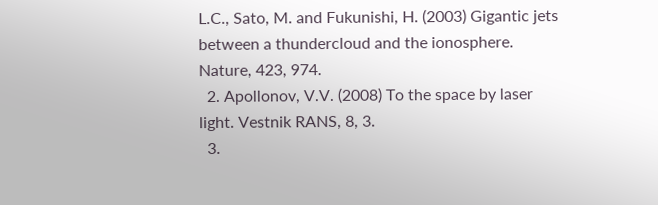L.C., Sato, M. and Fukunishi, H. (2003) Gigantic jets between a thundercloud and the ionosphere. Nature, 423, 974.
  2. Apollonov, V.V. (2008) To the space by laser light. Vestnik RANS, 8, 3.
  3.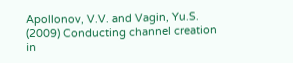Apollonov, V.V. and Vagin, Yu.S. (2009) Conducting channel creation in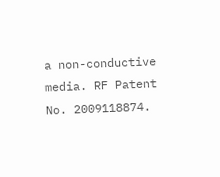a non-conductive media. RF Patent No. 2009118874.